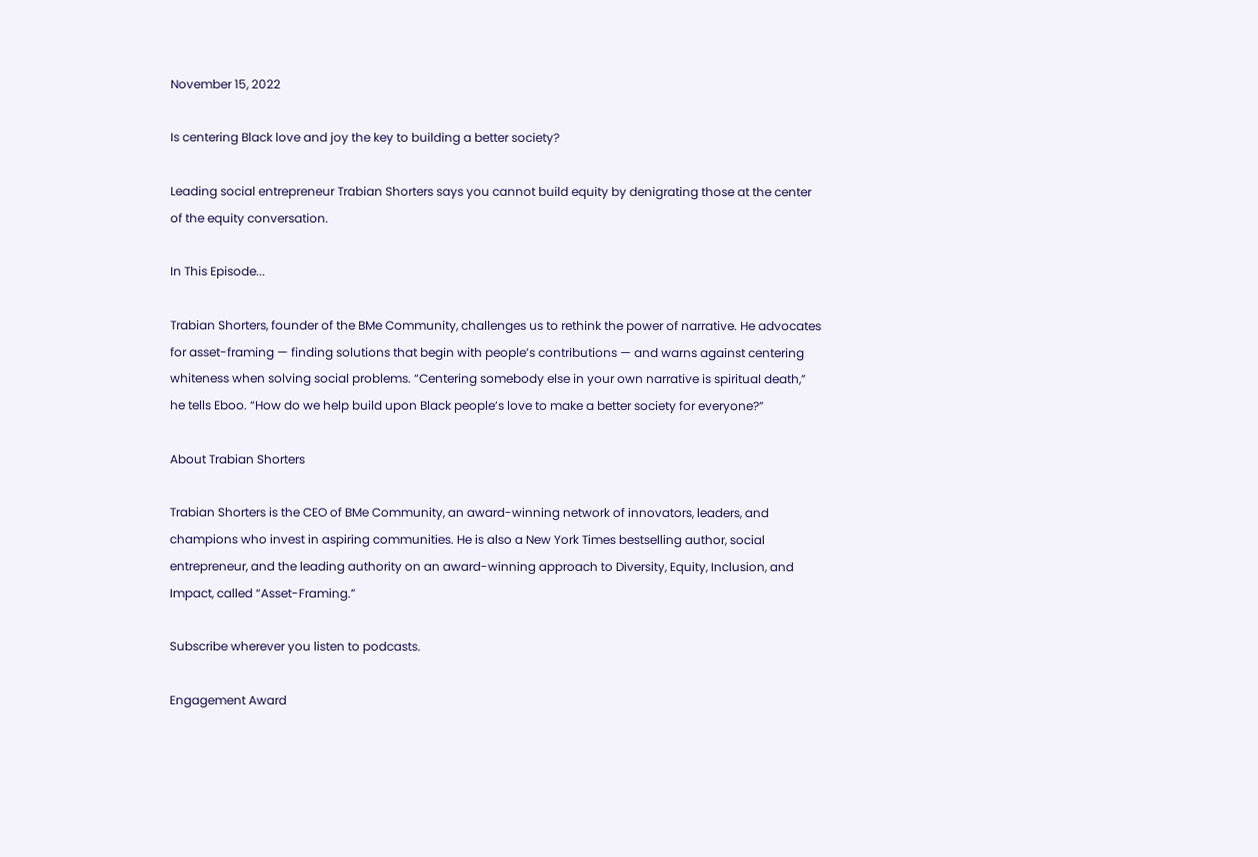November 15, 2022

Is centering Black love and joy the key to building a better society?

Leading social entrepreneur Trabian Shorters says you cannot build equity by denigrating those at the center of the equity conversation.

In This Episode...

Trabian Shorters, founder of the BMe Community, challenges us to rethink the power of narrative. He advocates for asset-framing — finding solutions that begin with people’s contributions — and warns against centering whiteness when solving social problems. “Centering somebody else in your own narrative is spiritual death,” he tells Eboo. “How do we help build upon Black people’s love to make a better society for everyone?”

About Trabian Shorters

Trabian Shorters is the CEO of BMe Community, an award-winning network of innovators, leaders, and champions who invest in aspiring communities. He is also a New York Times bestselling author, social entrepreneur, and the leading authority on an award-winning approach to Diversity, Equity, Inclusion, and Impact, called “Asset-Framing.”

Subscribe wherever you listen to podcasts.

Engagement Award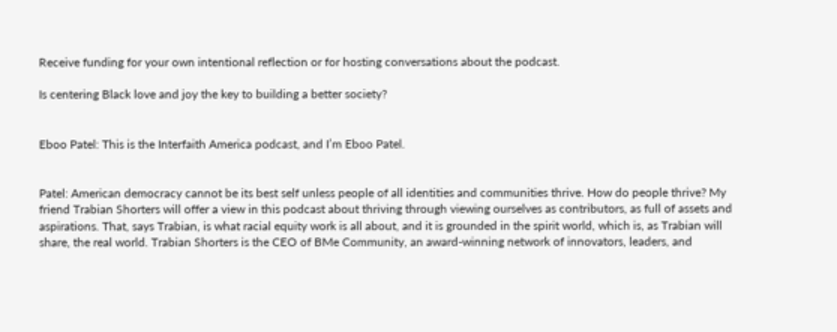Receive funding for your own intentional reflection or for hosting conversations about the podcast.

Is centering Black love and joy the key to building a better society?


Eboo Patel: This is the Interfaith America podcast, and I’m Eboo Patel.


Patel: American democracy cannot be its best self unless people of all identities and communities thrive. How do people thrive? My friend Trabian Shorters will offer a view in this podcast about thriving through viewing ourselves as contributors, as full of assets and aspirations. That, says Trabian, is what racial equity work is all about, and it is grounded in the spirit world, which is, as Trabian will share, the real world. Trabian Shorters is the CEO of BMe Community, an award-winning network of innovators, leaders, and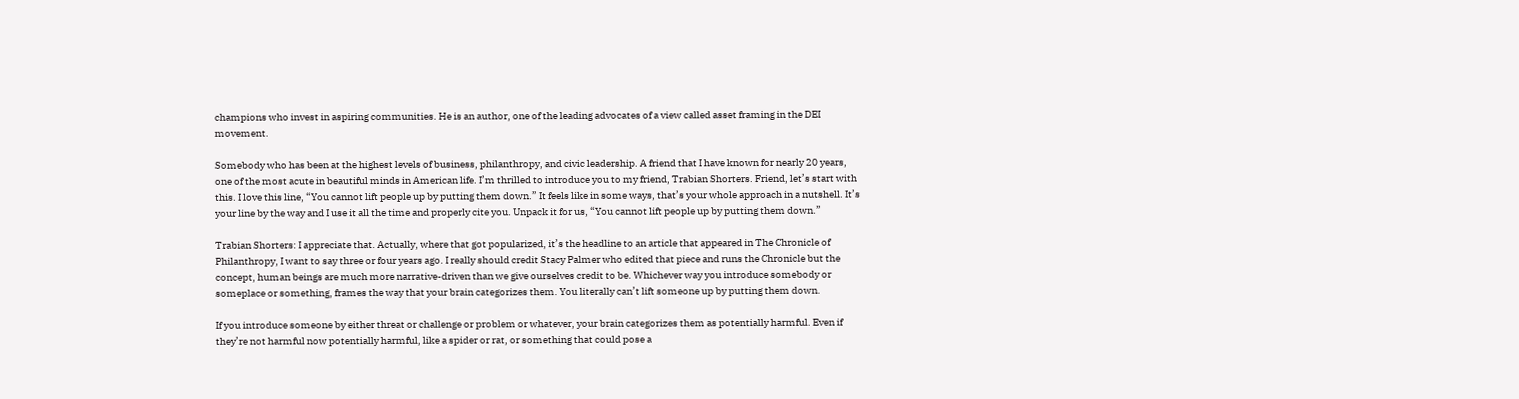champions who invest in aspiring communities. He is an author, one of the leading advocates of a view called asset framing in the DEI movement.

Somebody who has been at the highest levels of business, philanthropy, and civic leadership. A friend that I have known for nearly 20 years, one of the most acute in beautiful minds in American life. I’m thrilled to introduce you to my friend, Trabian Shorters. Friend, let’s start with this. I love this line, “You cannot lift people up by putting them down.” It feels like in some ways, that’s your whole approach in a nutshell. It’s your line by the way and I use it all the time and properly cite you. Unpack it for us, “You cannot lift people up by putting them down.”

Trabian Shorters: I appreciate that. Actually, where that got popularized, it’s the headline to an article that appeared in The Chronicle of Philanthropy, I want to say three or four years ago. I really should credit Stacy Palmer who edited that piece and runs the Chronicle but the concept, human beings are much more narrative-driven than we give ourselves credit to be. Whichever way you introduce somebody or someplace or something, frames the way that your brain categorizes them. You literally can’t lift someone up by putting them down.

If you introduce someone by either threat or challenge or problem or whatever, your brain categorizes them as potentially harmful. Even if they’re not harmful now potentially harmful, like a spider or rat, or something that could pose a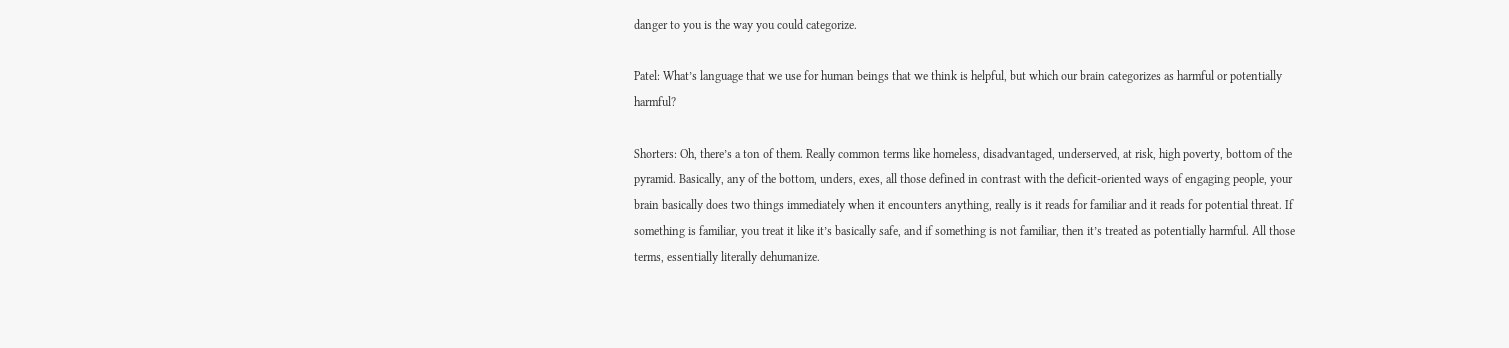danger to you is the way you could categorize.

Patel: What’s language that we use for human beings that we think is helpful, but which our brain categorizes as harmful or potentially harmful?

Shorters: Oh, there’s a ton of them. Really common terms like homeless, disadvantaged, underserved, at risk, high poverty, bottom of the pyramid. Basically, any of the bottom, unders, exes, all those defined in contrast with the deficit-oriented ways of engaging people, your brain basically does two things immediately when it encounters anything, really is it reads for familiar and it reads for potential threat. If something is familiar, you treat it like it’s basically safe, and if something is not familiar, then it’s treated as potentially harmful. All those terms, essentially literally dehumanize.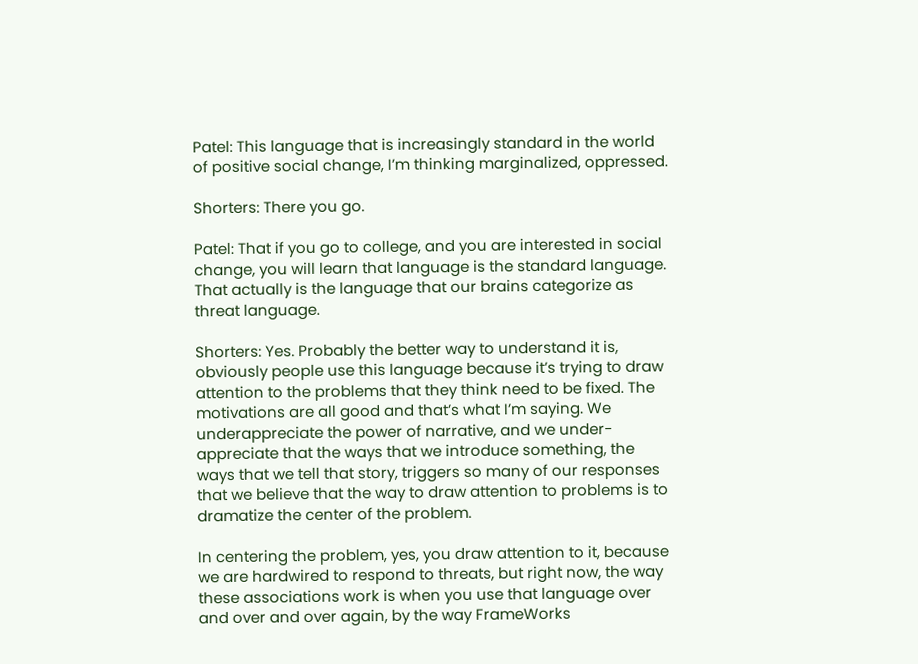Patel: This language that is increasingly standard in the world of positive social change, I’m thinking marginalized, oppressed.

Shorters: There you go.

Patel: That if you go to college, and you are interested in social change, you will learn that language is the standard language. That actually is the language that our brains categorize as threat language.

Shorters: Yes. Probably the better way to understand it is, obviously people use this language because it’s trying to draw attention to the problems that they think need to be fixed. The motivations are all good and that’s what I’m saying. We underappreciate the power of narrative, and we under-appreciate that the ways that we introduce something, the ways that we tell that story, triggers so many of our responses that we believe that the way to draw attention to problems is to dramatize the center of the problem.

In centering the problem, yes, you draw attention to it, because we are hardwired to respond to threats, but right now, the way these associations work is when you use that language over and over and over again, by the way FrameWorks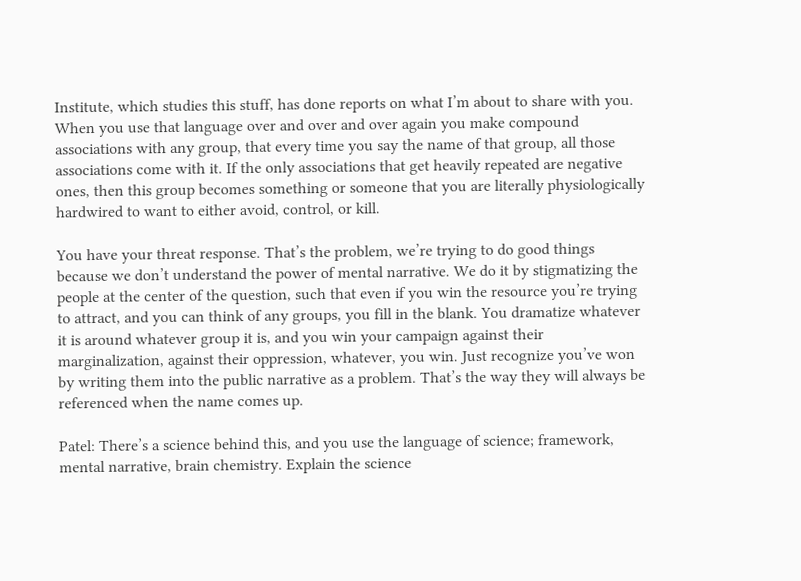Institute, which studies this stuff, has done reports on what I’m about to share with you. When you use that language over and over and over again you make compound associations with any group, that every time you say the name of that group, all those associations come with it. If the only associations that get heavily repeated are negative ones, then this group becomes something or someone that you are literally physiologically hardwired to want to either avoid, control, or kill.

You have your threat response. That’s the problem, we’re trying to do good things because we don’t understand the power of mental narrative. We do it by stigmatizing the people at the center of the question, such that even if you win the resource you’re trying to attract, and you can think of any groups, you fill in the blank. You dramatize whatever it is around whatever group it is, and you win your campaign against their marginalization, against their oppression, whatever, you win. Just recognize you’ve won by writing them into the public narrative as a problem. That’s the way they will always be referenced when the name comes up.

Patel: There’s a science behind this, and you use the language of science; framework, mental narrative, brain chemistry. Explain the science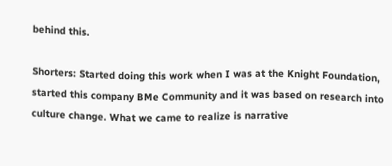behind this.

Shorters: Started doing this work when I was at the Knight Foundation, started this company BMe Community and it was based on research into culture change. What we came to realize is narrative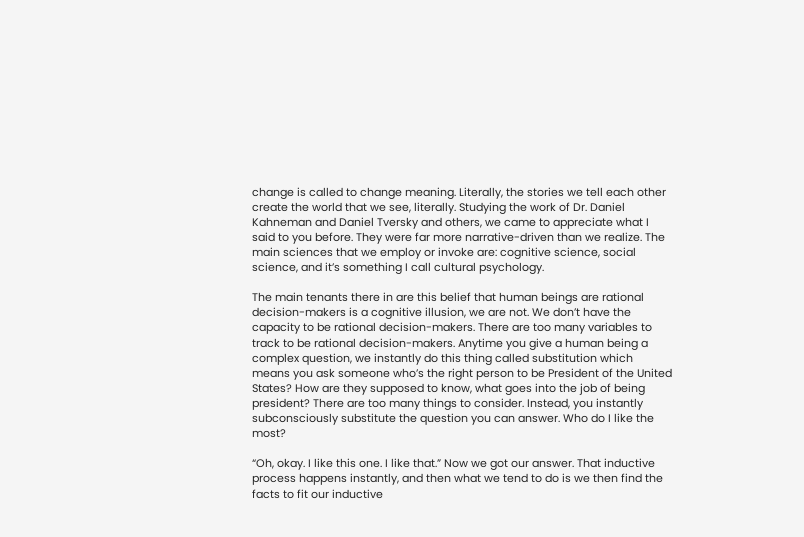change is called to change meaning. Literally, the stories we tell each other create the world that we see, literally. Studying the work of Dr. Daniel Kahneman and Daniel Tversky and others, we came to appreciate what I said to you before. They were far more narrative-driven than we realize. The main sciences that we employ or invoke are: cognitive science, social science, and it’s something I call cultural psychology.

The main tenants there in are this belief that human beings are rational decision-makers is a cognitive illusion, we are not. We don’t have the capacity to be rational decision-makers. There are too many variables to track to be rational decision-makers. Anytime you give a human being a complex question, we instantly do this thing called substitution which means you ask someone who’s the right person to be President of the United States? How are they supposed to know, what goes into the job of being president? There are too many things to consider. Instead, you instantly subconsciously substitute the question you can answer. Who do I like the most?

“Oh, okay. I like this one. I like that.” Now we got our answer. That inductive process happens instantly, and then what we tend to do is we then find the facts to fit our inductive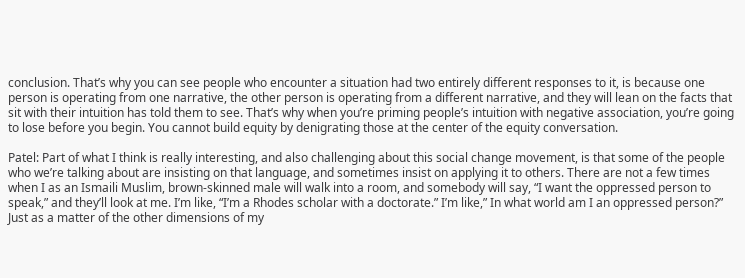conclusion. That’s why you can see people who encounter a situation had two entirely different responses to it, is because one person is operating from one narrative, the other person is operating from a different narrative, and they will lean on the facts that sit with their intuition has told them to see. That’s why when you’re priming people’s intuition with negative association, you’re going to lose before you begin. You cannot build equity by denigrating those at the center of the equity conversation.

Patel: Part of what I think is really interesting, and also challenging about this social change movement, is that some of the people who we’re talking about are insisting on that language, and sometimes insist on applying it to others. There are not a few times when I as an Ismaili Muslim, brown-skinned male will walk into a room, and somebody will say, “I want the oppressed person to speak,” and they’ll look at me. I’m like, “I’m a Rhodes scholar with a doctorate.” I’m like,” In what world am I an oppressed person?” Just as a matter of the other dimensions of my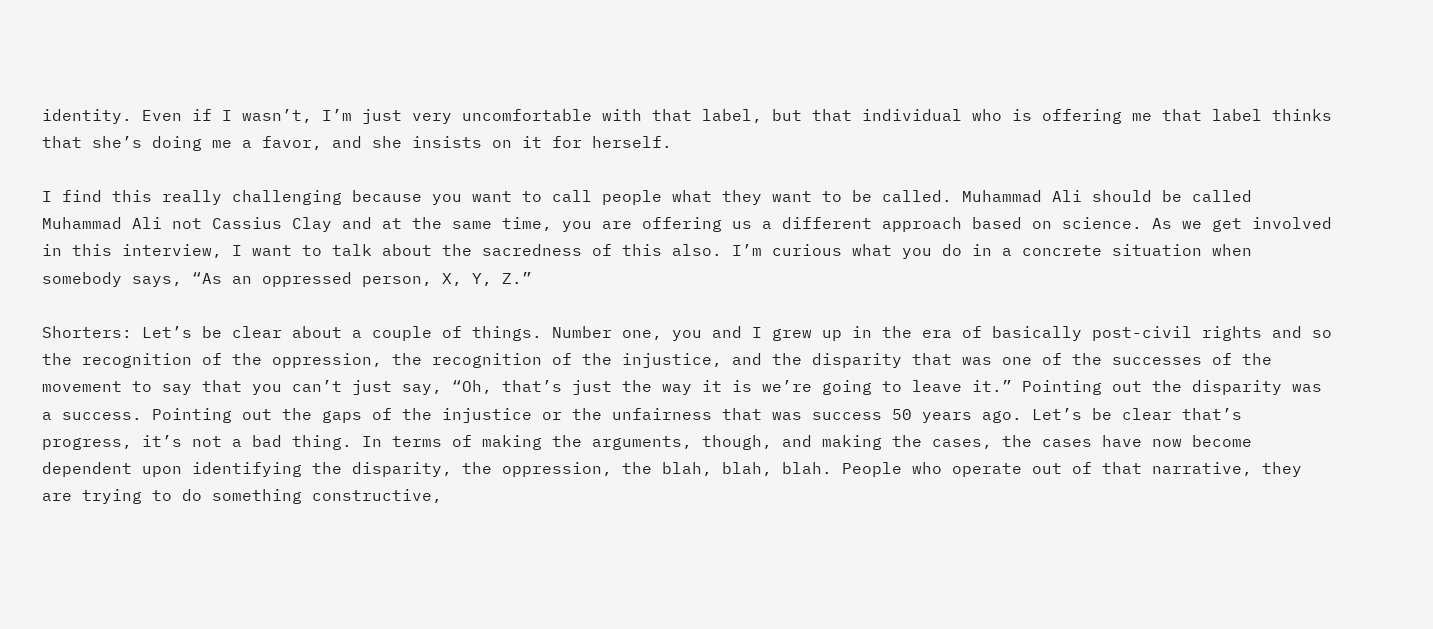identity. Even if I wasn’t, I’m just very uncomfortable with that label, but that individual who is offering me that label thinks that she’s doing me a favor, and she insists on it for herself.

I find this really challenging because you want to call people what they want to be called. Muhammad Ali should be called Muhammad Ali not Cassius Clay and at the same time, you are offering us a different approach based on science. As we get involved in this interview, I want to talk about the sacredness of this also. I’m curious what you do in a concrete situation when somebody says, “As an oppressed person, X, Y, Z.”

Shorters: Let’s be clear about a couple of things. Number one, you and I grew up in the era of basically post-civil rights and so the recognition of the oppression, the recognition of the injustice, and the disparity that was one of the successes of the movement to say that you can’t just say, “Oh, that’s just the way it is we’re going to leave it.” Pointing out the disparity was a success. Pointing out the gaps of the injustice or the unfairness that was success 50 years ago. Let’s be clear that’s progress, it’s not a bad thing. In terms of making the arguments, though, and making the cases, the cases have now become dependent upon identifying the disparity, the oppression, the blah, blah, blah. People who operate out of that narrative, they are trying to do something constructive,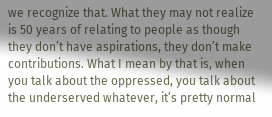we recognize that. What they may not realize is 50 years of relating to people as though they don’t have aspirations, they don’t make contributions. What I mean by that is, when you talk about the oppressed, you talk about the underserved whatever, it’s pretty normal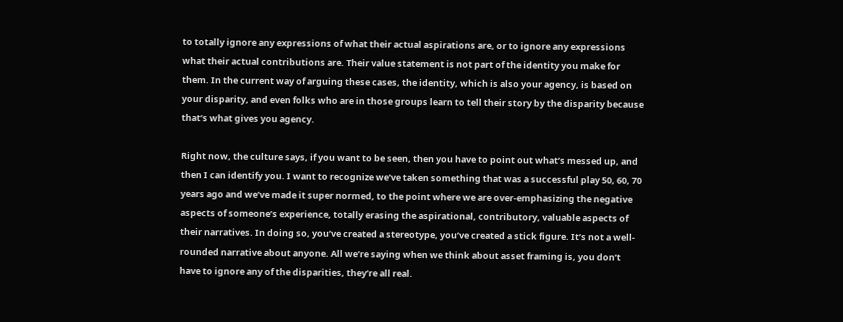to totally ignore any expressions of what their actual aspirations are, or to ignore any expressions what their actual contributions are. Their value statement is not part of the identity you make for them. In the current way of arguing these cases, the identity, which is also your agency, is based on your disparity, and even folks who are in those groups learn to tell their story by the disparity because that’s what gives you agency.

Right now, the culture says, if you want to be seen, then you have to point out what’s messed up, and then I can identify you. I want to recognize we’ve taken something that was a successful play 50, 60, 70 years ago and we’ve made it super normed, to the point where we are over-emphasizing the negative aspects of someone’s experience, totally erasing the aspirational, contributory, valuable aspects of their narratives. In doing so, you’ve created a stereotype, you’ve created a stick figure. It’s not a well-rounded narrative about anyone. All we’re saying when we think about asset framing is, you don’t have to ignore any of the disparities, they’re all real.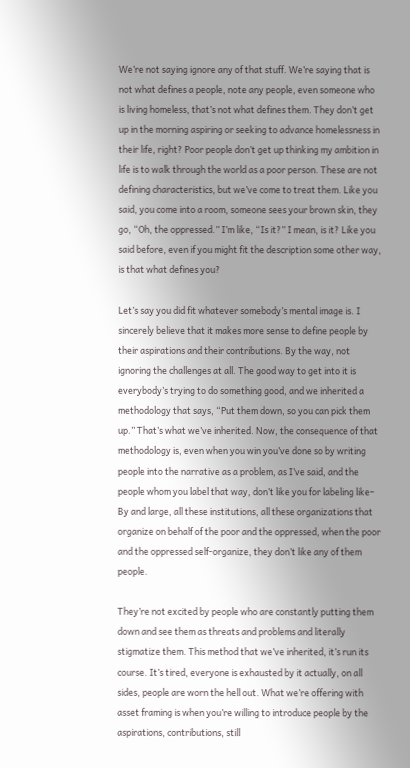We’re not saying ignore any of that stuff. We’re saying that is not what defines a people, note any people, even someone who is living homeless, that’s not what defines them. They don’t get up in the morning aspiring or seeking to advance homelessness in their life, right? Poor people don’t get up thinking my ambition in life is to walk through the world as a poor person. These are not defining characteristics, but we’ve come to treat them. Like you said, you come into a room, someone sees your brown skin, they go, “Oh, the oppressed.” I’m like, “Is it?” I mean, is it? Like you said before, even if you might fit the description some other way, is that what defines you?

Let’s say you did fit whatever somebody’s mental image is. I sincerely believe that it makes more sense to define people by their aspirations and their contributions. By the way, not ignoring the challenges at all. The good way to get into it is everybody’s trying to do something good, and we inherited a methodology that says, “Put them down, so you can pick them up.” That’s what we’ve inherited. Now, the consequence of that methodology is, even when you win you’ve done so by writing people into the narrative as a problem, as I’ve said, and the people whom you label that way, don’t like you for labeling like– By and large, all these institutions, all these organizations that organize on behalf of the poor and the oppressed, when the poor and the oppressed self-organize, they don’t like any of them people.

They’re not excited by people who are constantly putting them down and see them as threats and problems and literally stigmatize them. This method that we’ve inherited, it’s run its course. It’s tired, everyone is exhausted by it actually, on all sides, people are worn the hell out. What we’re offering with asset framing is when you’re willing to introduce people by the aspirations, contributions, still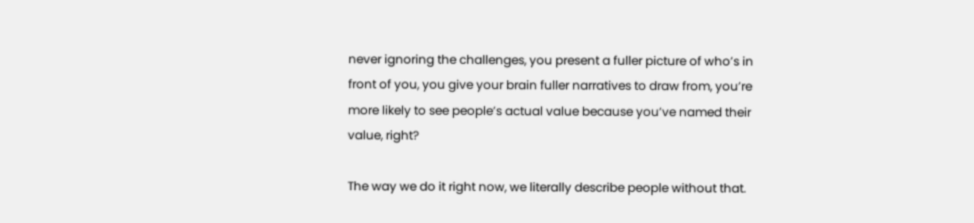never ignoring the challenges, you present a fuller picture of who’s in front of you, you give your brain fuller narratives to draw from, you’re more likely to see people’s actual value because you’ve named their value, right?

The way we do it right now, we literally describe people without that.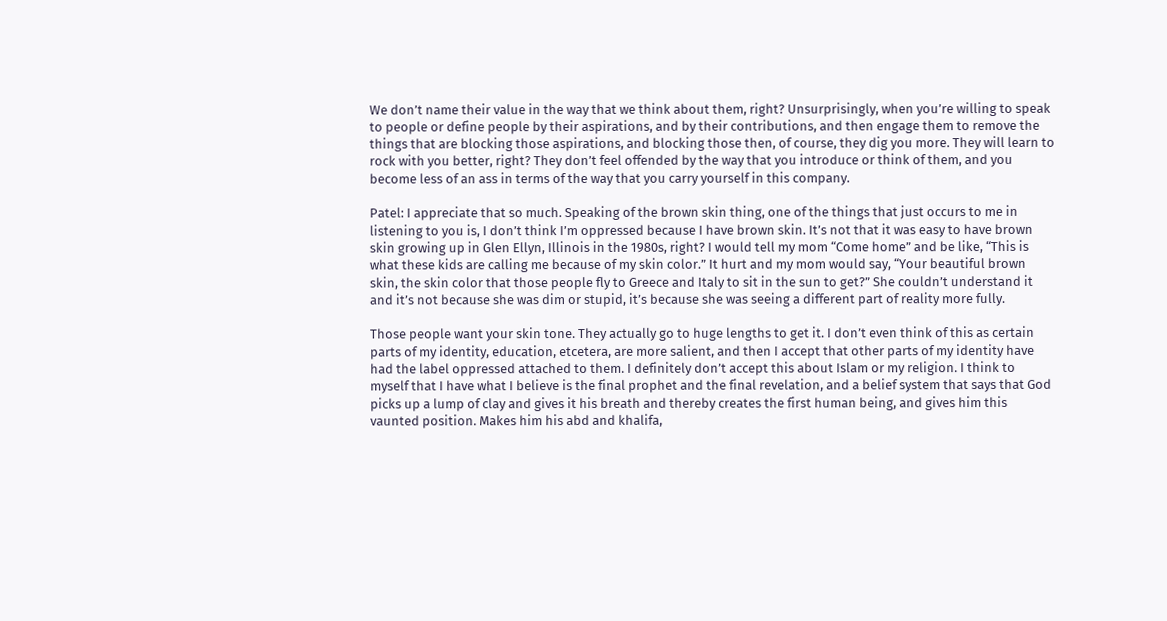We don’t name their value in the way that we think about them, right? Unsurprisingly, when you’re willing to speak to people or define people by their aspirations, and by their contributions, and then engage them to remove the things that are blocking those aspirations, and blocking those then, of course, they dig you more. They will learn to rock with you better, right? They don’t feel offended by the way that you introduce or think of them, and you become less of an ass in terms of the way that you carry yourself in this company.

Patel: I appreciate that so much. Speaking of the brown skin thing, one of the things that just occurs to me in listening to you is, I don’t think I’m oppressed because I have brown skin. It’s not that it was easy to have brown skin growing up in Glen Ellyn, Illinois in the 1980s, right? I would tell my mom “Come home” and be like, “This is what these kids are calling me because of my skin color.” It hurt and my mom would say, “Your beautiful brown skin, the skin color that those people fly to Greece and Italy to sit in the sun to get?” She couldn’t understand it and it’s not because she was dim or stupid, it’s because she was seeing a different part of reality more fully.

Those people want your skin tone. They actually go to huge lengths to get it. I don’t even think of this as certain parts of my identity, education, etcetera, are more salient, and then I accept that other parts of my identity have had the label oppressed attached to them. I definitely don’t accept this about Islam or my religion. I think to myself that I have what I believe is the final prophet and the final revelation, and a belief system that says that God picks up a lump of clay and gives it his breath and thereby creates the first human being, and gives him this vaunted position. Makes him his abd and khalifa,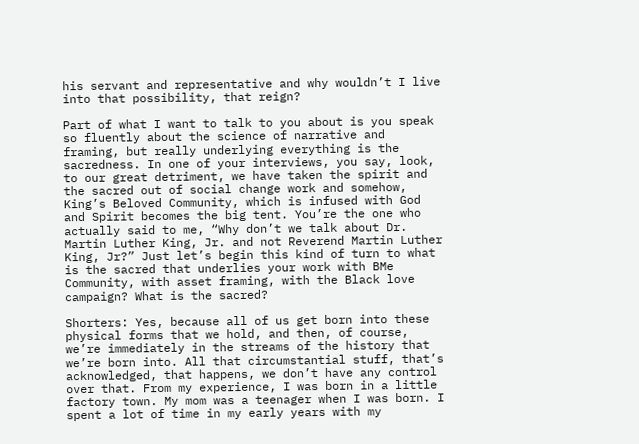his servant and representative and why wouldn’t I live into that possibility, that reign?

Part of what I want to talk to you about is you speak so fluently about the science of narrative and framing, but really underlying everything is the sacredness. In one of your interviews, you say, look, to our great detriment, we have taken the spirit and the sacred out of social change work and somehow, King’s Beloved Community, which is infused with God and Spirit becomes the big tent. You’re the one who actually said to me, “Why don’t we talk about Dr. Martin Luther King, Jr. and not Reverend Martin Luther King, Jr?” Just let’s begin this kind of turn to what is the sacred that underlies your work with BMe Community, with asset framing, with the Black love campaign? What is the sacred?

Shorters: Yes, because all of us get born into these physical forms that we hold, and then, of course, we’re immediately in the streams of the history that we’re born into. All that circumstantial stuff, that’s acknowledged, that happens, we don’t have any control over that. From my experience, I was born in a little factory town. My mom was a teenager when I was born. I spent a lot of time in my early years with my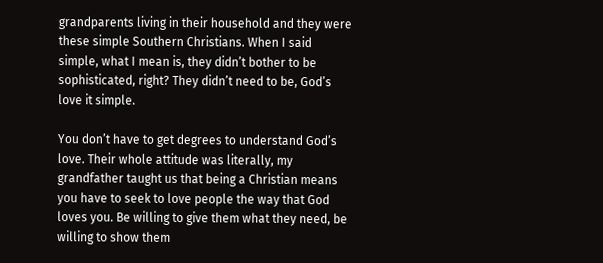grandparents living in their household and they were these simple Southern Christians. When I said simple, what I mean is, they didn’t bother to be sophisticated, right? They didn’t need to be, God’s love it simple.

You don’t have to get degrees to understand God’s love. Their whole attitude was literally, my grandfather taught us that being a Christian means you have to seek to love people the way that God loves you. Be willing to give them what they need, be willing to show them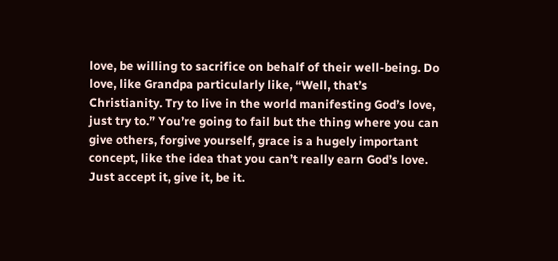love, be willing to sacrifice on behalf of their well-being. Do love, like Grandpa particularly like, “Well, that’s Christianity. Try to live in the world manifesting God’s love, just try to.” You’re going to fail but the thing where you can give others, forgive yourself, grace is a hugely important concept, like the idea that you can’t really earn God’s love. Just accept it, give it, be it.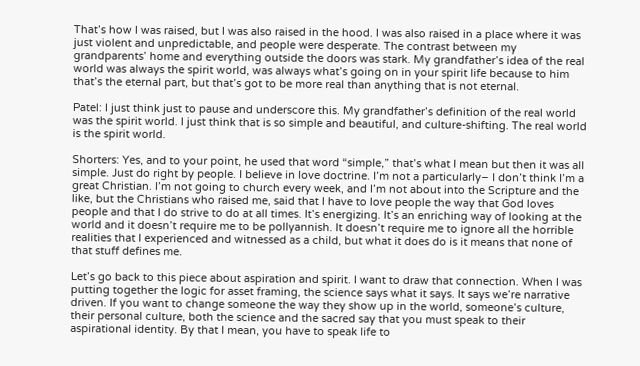That’s how I was raised, but I was also raised in the hood. I was also raised in a place where it was just violent and unpredictable, and people were desperate. The contrast between my grandparents’ home and everything outside the doors was stark. My grandfather’s idea of the real world was always the spirit world, was always what’s going on in your spirit life because to him that’s the eternal part, but that’s got to be more real than anything that is not eternal.

Patel: I just think just to pause and underscore this. My grandfather’s definition of the real world was the spirit world. I just think that is so simple and beautiful, and culture-shifting. The real world is the spirit world.

Shorters: Yes, and to your point, he used that word “simple,” that’s what I mean but then it was all simple. Just do right by people. I believe in love doctrine. I’m not a particularly– I don’t think I’m a great Christian. I’m not going to church every week, and I’m not about into the Scripture and the like, but the Christians who raised me, said that I have to love people the way that God loves people and that I do strive to do at all times. It’s energizing. It’s an enriching way of looking at the world and it doesn’t require me to be pollyannish. It doesn’t require me to ignore all the horrible realities that I experienced and witnessed as a child, but what it does do is it means that none of that stuff defines me.

Let’s go back to this piece about aspiration and spirit. I want to draw that connection. When I was putting together the logic for asset framing, the science says what it says. It says we’re narrative driven. If you want to change someone the way they show up in the world, someone’s culture, their personal culture, both the science and the sacred say that you must speak to their aspirational identity. By that I mean, you have to speak life to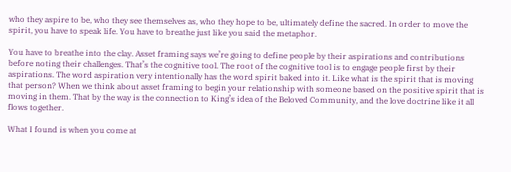who they aspire to be, who they see themselves as, who they hope to be, ultimately define the sacred. In order to move the spirit, you have to speak life. You have to breathe just like you said the metaphor.

You have to breathe into the clay. Asset framing says we’re going to define people by their aspirations and contributions before noting their challenges. That’s the cognitive tool. The root of the cognitive tool is to engage people first by their aspirations. The word aspiration very intentionally has the word spirit baked into it. Like what is the spirit that is moving that person? When we think about asset framing to begin your relationship with someone based on the positive spirit that is moving in them. That by the way is the connection to King’s idea of the Beloved Community, and the love doctrine like it all flows together.

What I found is when you come at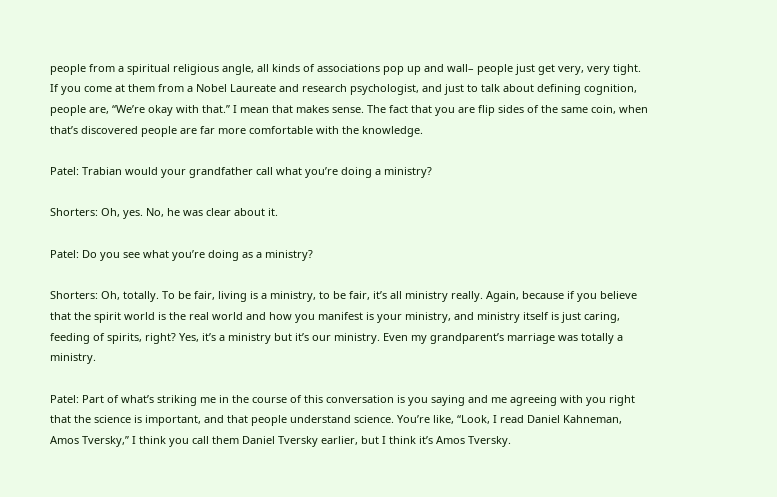people from a spiritual religious angle, all kinds of associations pop up and wall– people just get very, very tight. If you come at them from a Nobel Laureate and research psychologist, and just to talk about defining cognition, people are, “We’re okay with that.” I mean that makes sense. The fact that you are flip sides of the same coin, when that’s discovered people are far more comfortable with the knowledge.

Patel: Trabian would your grandfather call what you’re doing a ministry?

Shorters: Oh, yes. No, he was clear about it.

Patel: Do you see what you’re doing as a ministry?

Shorters: Oh, totally. To be fair, living is a ministry, to be fair, it’s all ministry really. Again, because if you believe that the spirit world is the real world and how you manifest is your ministry, and ministry itself is just caring, feeding of spirits, right? Yes, it’s a ministry but it’s our ministry. Even my grandparent’s marriage was totally a ministry.

Patel: Part of what’s striking me in the course of this conversation is you saying and me agreeing with you right that the science is important, and that people understand science. You’re like, “Look, I read Daniel Kahneman, Amos Tversky,” I think you call them Daniel Tversky earlier, but I think it’s Amos Tversky.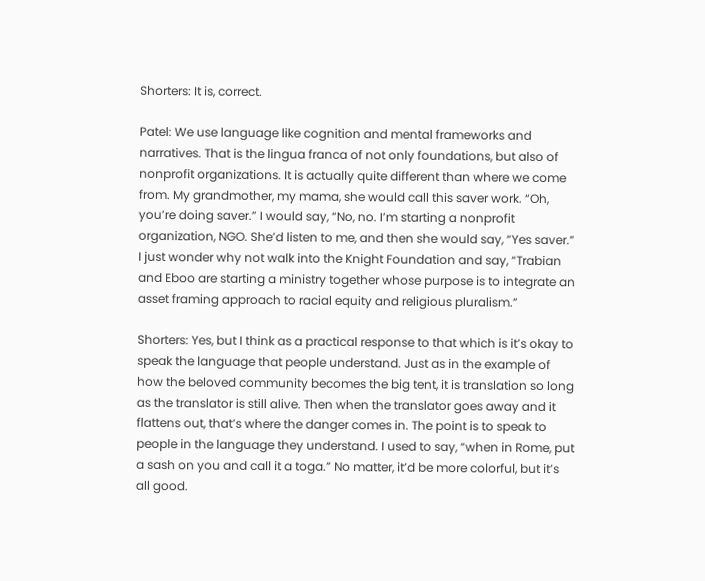Shorters: It is, correct.

Patel: We use language like cognition and mental frameworks and narratives. That is the lingua franca of not only foundations, but also of nonprofit organizations. It is actually quite different than where we come from. My grandmother, my mama, she would call this saver work. “Oh, you’re doing saver.” I would say, “No, no. I’m starting a nonprofit organization, NGO. She’d listen to me, and then she would say, “Yes saver.” I just wonder why not walk into the Knight Foundation and say, “Trabian and Eboo are starting a ministry together whose purpose is to integrate an asset framing approach to racial equity and religious pluralism.”

Shorters: Yes, but I think as a practical response to that which is it’s okay to speak the language that people understand. Just as in the example of how the beloved community becomes the big tent, it is translation so long as the translator is still alive. Then when the translator goes away and it flattens out, that’s where the danger comes in. The point is to speak to people in the language they understand. I used to say, “when in Rome, put a sash on you and call it a toga.” No matter, it’d be more colorful, but it’s all good.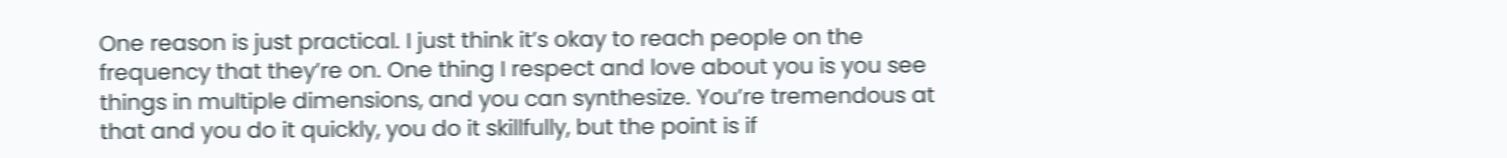One reason is just practical. I just think it’s okay to reach people on the frequency that they’re on. One thing I respect and love about you is you see things in multiple dimensions, and you can synthesize. You’re tremendous at that and you do it quickly, you do it skillfully, but the point is if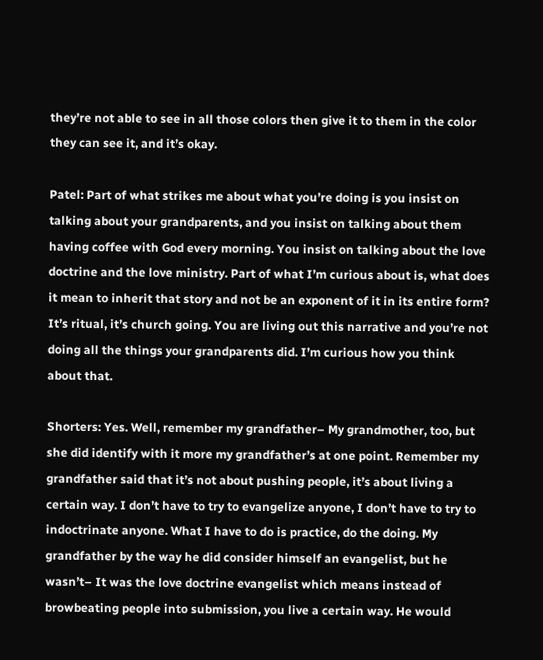they’re not able to see in all those colors then give it to them in the color they can see it, and it’s okay.

Patel: Part of what strikes me about what you’re doing is you insist on talking about your grandparents, and you insist on talking about them having coffee with God every morning. You insist on talking about the love doctrine and the love ministry. Part of what I’m curious about is, what does it mean to inherit that story and not be an exponent of it in its entire form? It’s ritual, it’s church going. You are living out this narrative and you’re not doing all the things your grandparents did. I’m curious how you think about that.

Shorters: Yes. Well, remember my grandfather– My grandmother, too, but she did identify with it more my grandfather’s at one point. Remember my grandfather said that it’s not about pushing people, it’s about living a certain way. I don’t have to try to evangelize anyone, I don’t have to try to indoctrinate anyone. What I have to do is practice, do the doing. My grandfather by the way he did consider himself an evangelist, but he wasn’t– It was the love doctrine evangelist which means instead of browbeating people into submission, you live a certain way. He would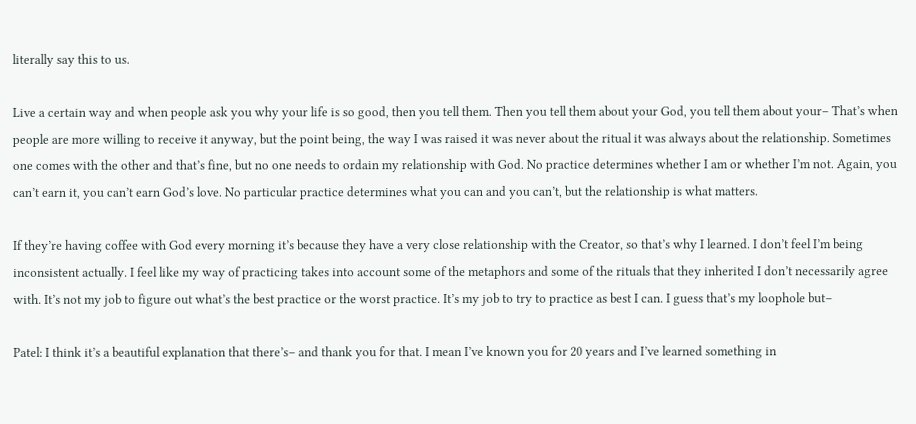literally say this to us.

Live a certain way and when people ask you why your life is so good, then you tell them. Then you tell them about your God, you tell them about your– That’s when people are more willing to receive it anyway, but the point being, the way I was raised it was never about the ritual it was always about the relationship. Sometimes one comes with the other and that’s fine, but no one needs to ordain my relationship with God. No practice determines whether I am or whether I’m not. Again, you can’t earn it, you can’t earn God’s love. No particular practice determines what you can and you can’t, but the relationship is what matters.

If they’re having coffee with God every morning it’s because they have a very close relationship with the Creator, so that’s why I learned. I don’t feel I’m being inconsistent actually. I feel like my way of practicing takes into account some of the metaphors and some of the rituals that they inherited I don’t necessarily agree with. It’s not my job to figure out what’s the best practice or the worst practice. It’s my job to try to practice as best I can. I guess that’s my loophole but–

Patel: I think it’s a beautiful explanation that there’s– and thank you for that. I mean I’ve known you for 20 years and I’ve learned something in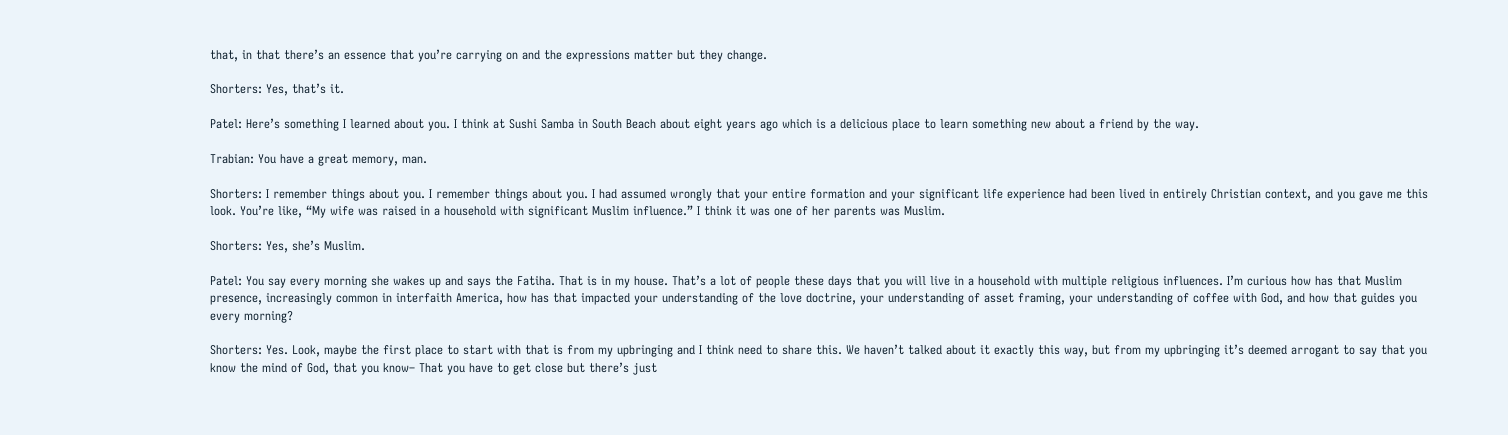that, in that there’s an essence that you’re carrying on and the expressions matter but they change.

Shorters: Yes, that’s it.

Patel: Here’s something I learned about you. I think at Sushi Samba in South Beach about eight years ago which is a delicious place to learn something new about a friend by the way.

Trabian: You have a great memory, man.

Shorters: I remember things about you. I remember things about you. I had assumed wrongly that your entire formation and your significant life experience had been lived in entirely Christian context, and you gave me this look. You’re like, “My wife was raised in a household with significant Muslim influence.” I think it was one of her parents was Muslim.

Shorters: Yes, she’s Muslim.

Patel: You say every morning she wakes up and says the Fatiha. That is in my house. That’s a lot of people these days that you will live in a household with multiple religious influences. I’m curious how has that Muslim presence, increasingly common in interfaith America, how has that impacted your understanding of the love doctrine, your understanding of asset framing, your understanding of coffee with God, and how that guides you every morning?

Shorters: Yes. Look, maybe the first place to start with that is from my upbringing and I think need to share this. We haven’t talked about it exactly this way, but from my upbringing it’s deemed arrogant to say that you know the mind of God, that you know– That you have to get close but there’s just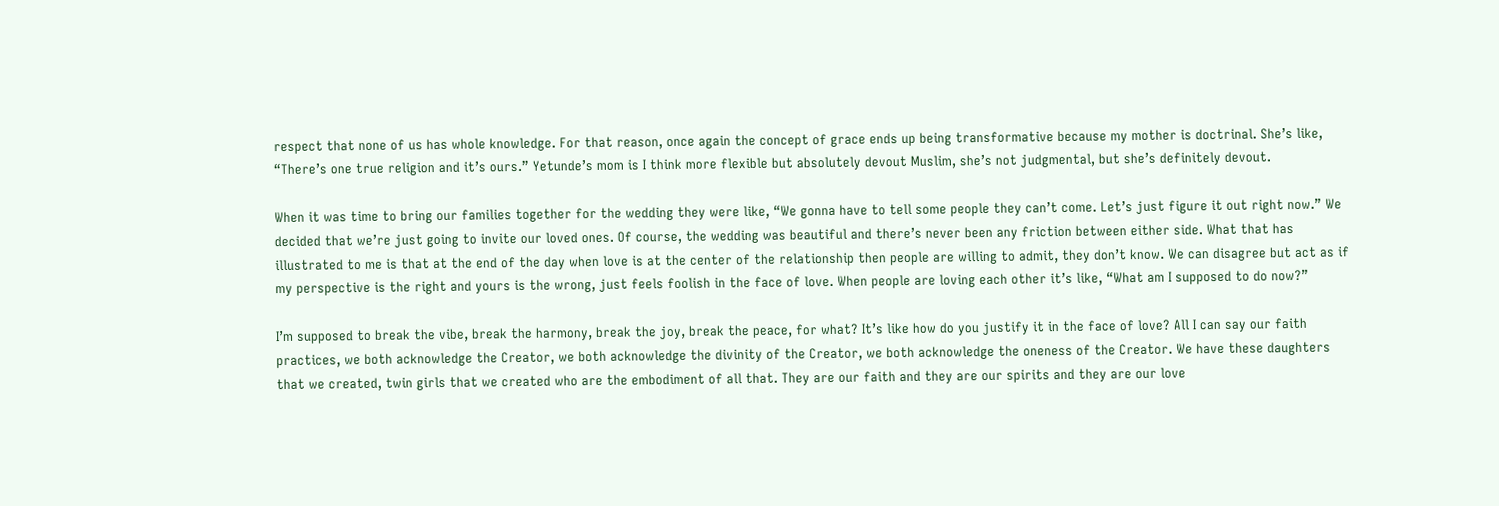respect that none of us has whole knowledge. For that reason, once again the concept of grace ends up being transformative because my mother is doctrinal. She’s like, “There’s one true religion and it’s ours.” Yetunde’s mom is I think more flexible but absolutely devout Muslim, she’s not judgmental, but she’s definitely devout.

When it was time to bring our families together for the wedding they were like, “We gonna have to tell some people they can’t come. Let’s just figure it out right now.” We decided that we’re just going to invite our loved ones. Of course, the wedding was beautiful and there’s never been any friction between either side. What that has illustrated to me is that at the end of the day when love is at the center of the relationship then people are willing to admit, they don’t know. We can disagree but act as if my perspective is the right and yours is the wrong, just feels foolish in the face of love. When people are loving each other it’s like, “What am I supposed to do now?”

I’m supposed to break the vibe, break the harmony, break the joy, break the peace, for what? It’s like how do you justify it in the face of love? All I can say our faith practices, we both acknowledge the Creator, we both acknowledge the divinity of the Creator, we both acknowledge the oneness of the Creator. We have these daughters that we created, twin girls that we created who are the embodiment of all that. They are our faith and they are our spirits and they are our love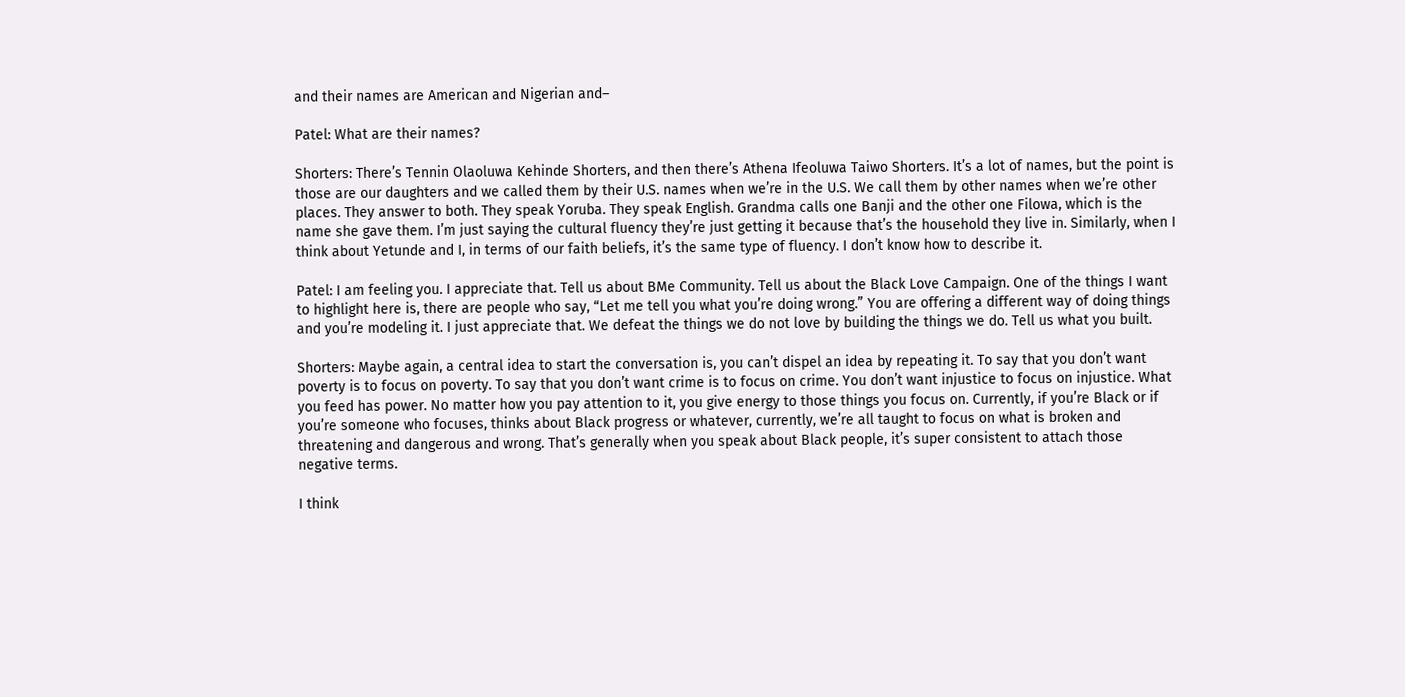and their names are American and Nigerian and–

Patel: What are their names?

Shorters: There’s Tennin Olaoluwa Kehinde Shorters, and then there’s Athena Ifeoluwa Taiwo Shorters. It’s a lot of names, but the point is those are our daughters and we called them by their U.S. names when we’re in the U.S. We call them by other names when we’re other places. They answer to both. They speak Yoruba. They speak English. Grandma calls one Banji and the other one Filowa, which is the name she gave them. I’m just saying the cultural fluency they’re just getting it because that’s the household they live in. Similarly, when I think about Yetunde and I, in terms of our faith beliefs, it’s the same type of fluency. I don’t know how to describe it.

Patel: I am feeling you. I appreciate that. Tell us about BMe Community. Tell us about the Black Love Campaign. One of the things I want to highlight here is, there are people who say, “Let me tell you what you’re doing wrong.” You are offering a different way of doing things and you’re modeling it. I just appreciate that. We defeat the things we do not love by building the things we do. Tell us what you built.

Shorters: Maybe again, a central idea to start the conversation is, you can’t dispel an idea by repeating it. To say that you don’t want poverty is to focus on poverty. To say that you don’t want crime is to focus on crime. You don’t want injustice to focus on injustice. What you feed has power. No matter how you pay attention to it, you give energy to those things you focus on. Currently, if you’re Black or if you’re someone who focuses, thinks about Black progress or whatever, currently, we’re all taught to focus on what is broken and threatening and dangerous and wrong. That’s generally when you speak about Black people, it’s super consistent to attach those negative terms.

I think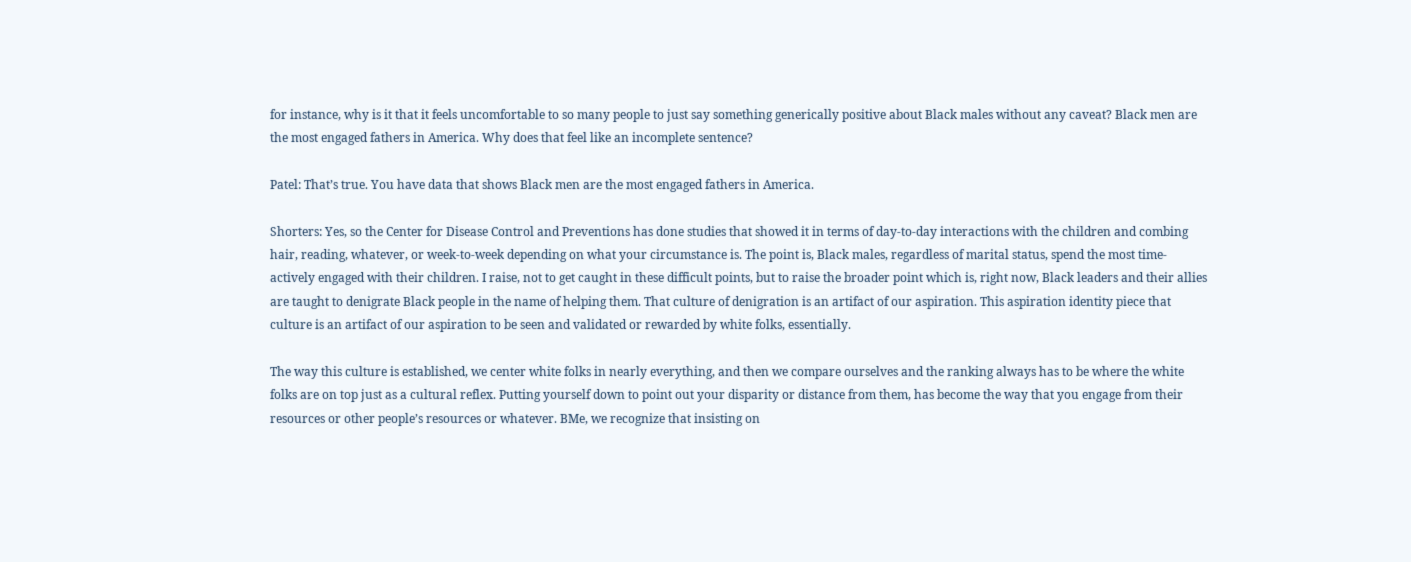for instance, why is it that it feels uncomfortable to so many people to just say something generically positive about Black males without any caveat? Black men are the most engaged fathers in America. Why does that feel like an incomplete sentence?

Patel: That’s true. You have data that shows Black men are the most engaged fathers in America.

Shorters: Yes, so the Center for Disease Control and Preventions has done studies that showed it in terms of day-to-day interactions with the children and combing hair, reading, whatever, or week-to-week depending on what your circumstance is. The point is, Black males, regardless of marital status, spend the most time-actively engaged with their children. I raise, not to get caught in these difficult points, but to raise the broader point which is, right now, Black leaders and their allies are taught to denigrate Black people in the name of helping them. That culture of denigration is an artifact of our aspiration. This aspiration identity piece that culture is an artifact of our aspiration to be seen and validated or rewarded by white folks, essentially.

The way this culture is established, we center white folks in nearly everything, and then we compare ourselves and the ranking always has to be where the white folks are on top just as a cultural reflex. Putting yourself down to point out your disparity or distance from them, has become the way that you engage from their resources or other people’s resources or whatever. BMe, we recognize that insisting on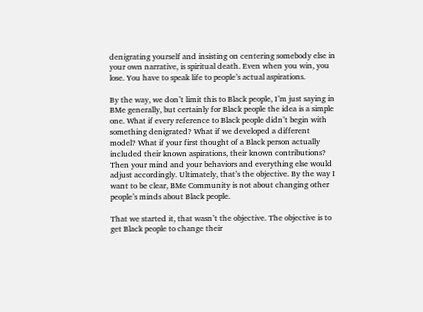denigrating yourself and insisting on centering somebody else in your own narrative, is spiritual death. Even when you win, you lose. You have to speak life to people’s actual aspirations.

By the way, we don’t limit this to Black people, I’m just saying in BMe generally, but certainly for Black people the idea is a simple one. What if every reference to Black people didn’t begin with something denigrated? What if we developed a different model? What if your first thought of a Black person actually included their known aspirations, their known contributions? Then your mind and your behaviors and everything else would adjust accordingly. Ultimately, that’s the objective. By the way I want to be clear, BMe Community is not about changing other people’s minds about Black people.

That we started it, that wasn’t the objective. The objective is to get Black people to change their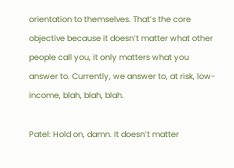orientation to themselves. That’s the core objective because it doesn’t matter what other people call you, it only matters what you answer to. Currently, we answer to, at risk, low-income, blah, blah, blah.

Patel: Hold on, damn. It doesn’t matter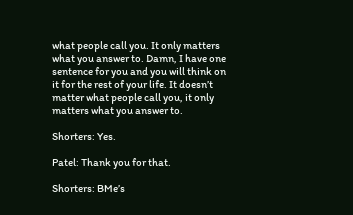what people call you. It only matters what you answer to. Damn, I have one sentence for you and you will think on it for the rest of your life. It doesn’t matter what people call you, it only matters what you answer to.

Shorters: Yes.

Patel: Thank you for that.

Shorters: BMe’s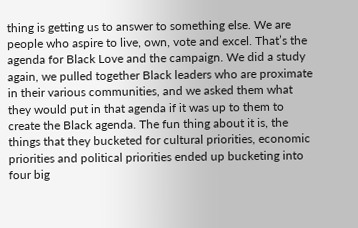thing is getting us to answer to something else. We are people who aspire to live, own, vote and excel. That’s the agenda for Black Love and the campaign. We did a study again, we pulled together Black leaders who are proximate in their various communities, and we asked them what they would put in that agenda if it was up to them to create the Black agenda. The fun thing about it is, the things that they bucketed for cultural priorities, economic priorities and political priorities ended up bucketing into four big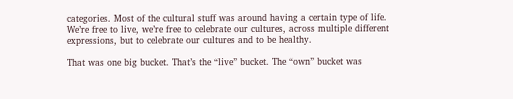categories. Most of the cultural stuff was around having a certain type of life. We’re free to live, we’re free to celebrate our cultures, across multiple different expressions, but to celebrate our cultures and to be healthy.

That was one big bucket. That’s the “live” bucket. The “own” bucket was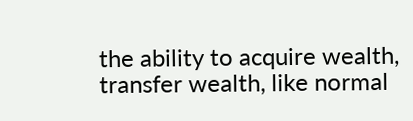the ability to acquire wealth, transfer wealth, like normal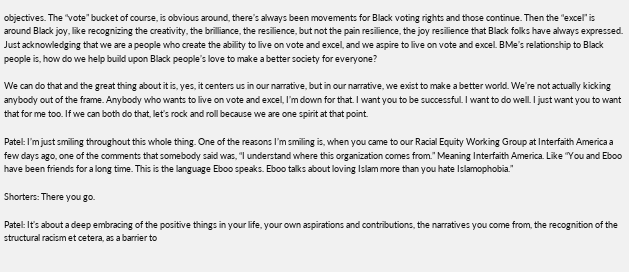objectives. The “vote” bucket of course, is obvious around, there’s always been movements for Black voting rights and those continue. Then the “excel” is around Black joy, like recognizing the creativity, the brilliance, the resilience, but not the pain resilience, the joy resilience that Black folks have always expressed. Just acknowledging that we are a people who create the ability to live on vote and excel, and we aspire to live on vote and excel. BMe’s relationship to Black people is, how do we help build upon Black people’s love to make a better society for everyone?

We can do that and the great thing about it is, yes, it centers us in our narrative, but in our narrative, we exist to make a better world. We’re not actually kicking anybody out of the frame. Anybody who wants to live on vote and excel, I’m down for that. I want you to be successful. I want to do well. I just want you to want that for me too. If we can both do that, let’s rock and roll because we are one spirit at that point.

Patel: I’m just smiling throughout this whole thing. One of the reasons I’m smiling is, when you came to our Racial Equity Working Group at Interfaith America a few days ago, one of the comments that somebody said was, “I understand where this organization comes from.” Meaning Interfaith America. Like “You and Eboo have been friends for a long time. This is the language Eboo speaks. Eboo talks about loving Islam more than you hate Islamophobia.”

Shorters: There you go.

Patel: It’s about a deep embracing of the positive things in your life, your own aspirations and contributions, the narratives you come from, the recognition of the structural racism et cetera, as a barrier to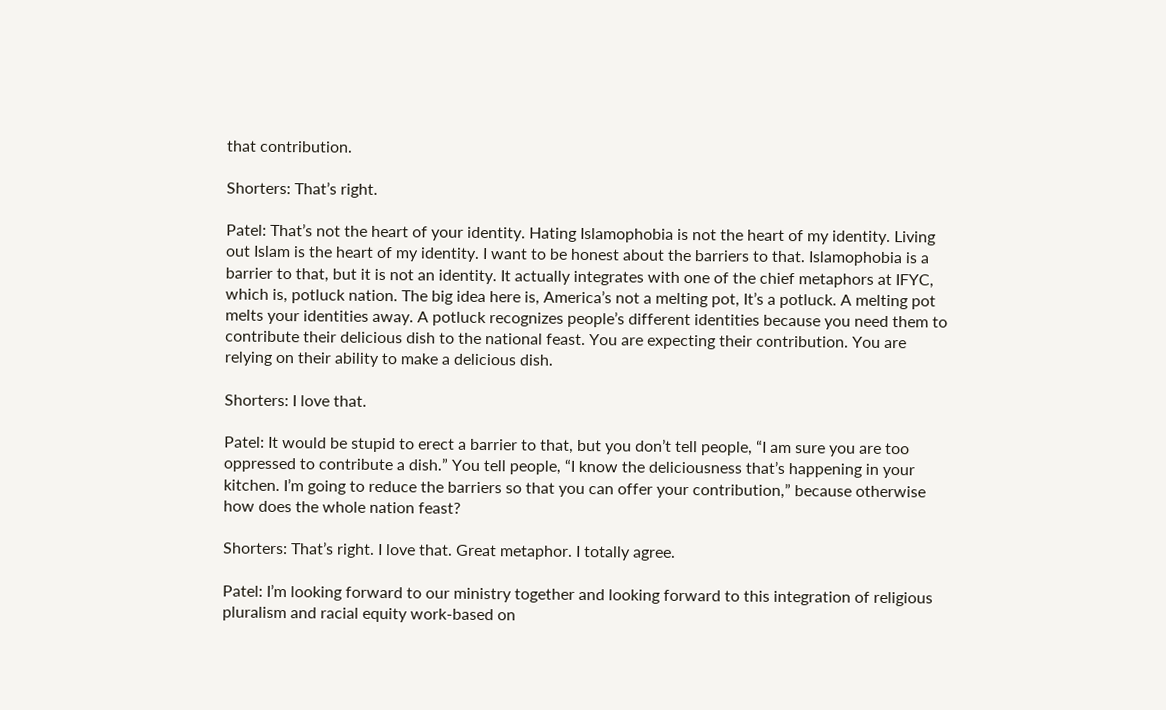that contribution.

Shorters: That’s right.

Patel: That’s not the heart of your identity. Hating Islamophobia is not the heart of my identity. Living out Islam is the heart of my identity. I want to be honest about the barriers to that. Islamophobia is a barrier to that, but it is not an identity. It actually integrates with one of the chief metaphors at IFYC, which is, potluck nation. The big idea here is, America’s not a melting pot, It’s a potluck. A melting pot melts your identities away. A potluck recognizes people’s different identities because you need them to contribute their delicious dish to the national feast. You are expecting their contribution. You are relying on their ability to make a delicious dish.

Shorters: I love that.

Patel: It would be stupid to erect a barrier to that, but you don’t tell people, “I am sure you are too oppressed to contribute a dish.” You tell people, “I know the deliciousness that’s happening in your kitchen. I’m going to reduce the barriers so that you can offer your contribution,” because otherwise how does the whole nation feast?

Shorters: That’s right. I love that. Great metaphor. I totally agree.

Patel: I’m looking forward to our ministry together and looking forward to this integration of religious pluralism and racial equity work-based on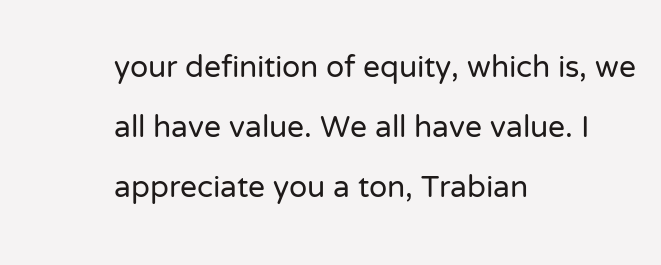your definition of equity, which is, we all have value. We all have value. I appreciate you a ton, Trabian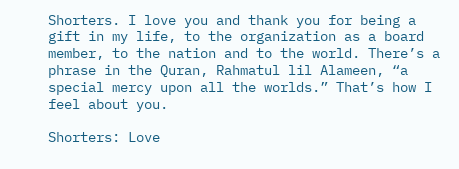Shorters. I love you and thank you for being a gift in my life, to the organization as a board member, to the nation and to the world. There’s a phrase in the Quran, Rahmatul lil Alameen, “a special mercy upon all the worlds.” That’s how I feel about you.

Shorters: Love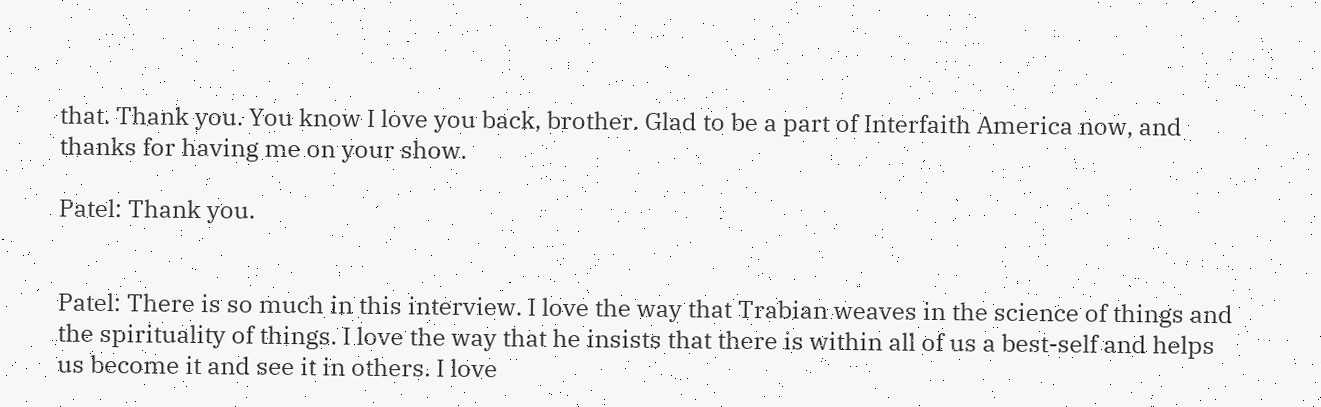that. Thank you. You know I love you back, brother. Glad to be a part of Interfaith America now, and thanks for having me on your show.

Patel: Thank you.


Patel: There is so much in this interview. I love the way that Trabian weaves in the science of things and the spirituality of things. I love the way that he insists that there is within all of us a best-self and helps us become it and see it in others. I love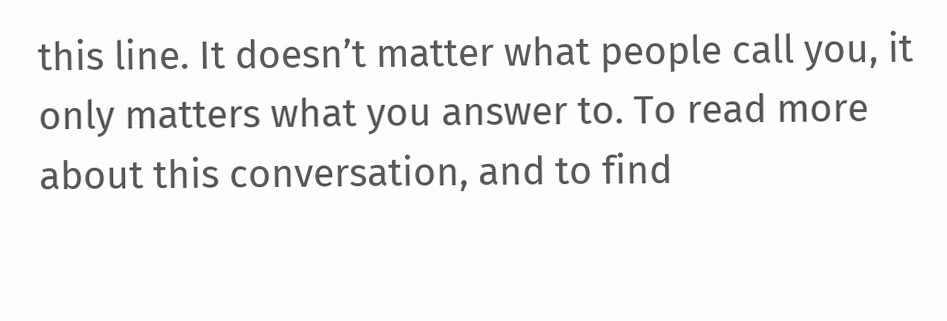this line. It doesn’t matter what people call you, it only matters what you answer to. To read more about this conversation, and to find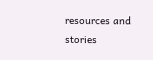resources and stories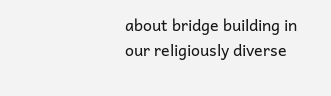about bridge building in our religiously diverse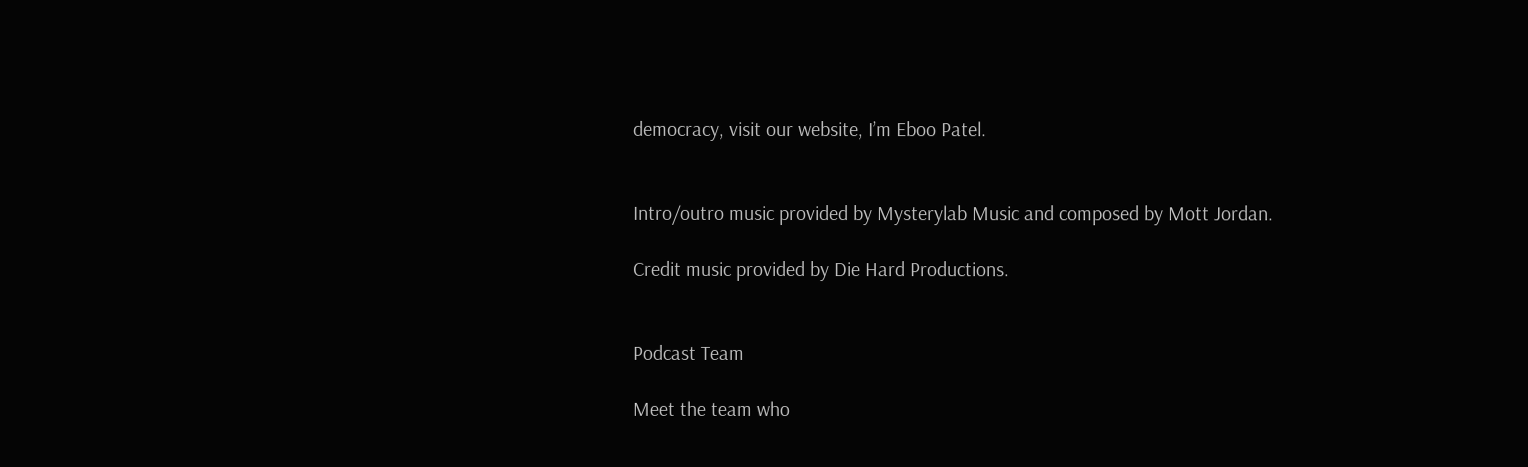democracy, visit our website, I’m Eboo Patel.


Intro/outro music provided by Mysterylab Music and composed by Mott Jordan.

Credit music provided by Die Hard Productions.


Podcast Team

Meet the team who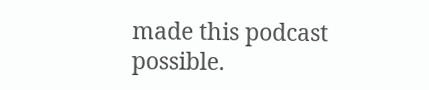made this podcast possible.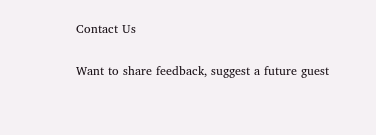Contact Us

Want to share feedback, suggest a future guest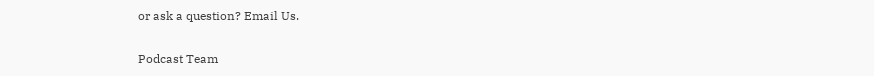or ask a question? Email Us.

Podcast Team